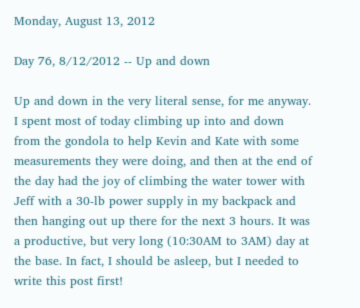Monday, August 13, 2012

Day 76, 8/12/2012 -- Up and down

Up and down in the very literal sense, for me anyway. I spent most of today climbing up into and down from the gondola to help Kevin and Kate with some measurements they were doing, and then at the end of the day had the joy of climbing the water tower with Jeff with a 30-lb power supply in my backpack and then hanging out up there for the next 3 hours. It was a productive, but very long (10:30AM to 3AM) day at the base. In fact, I should be asleep, but I needed to write this post first!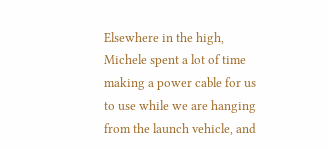Elsewhere in the high, Michele spent a lot of time making a power cable for us to use while we are hanging from the launch vehicle, and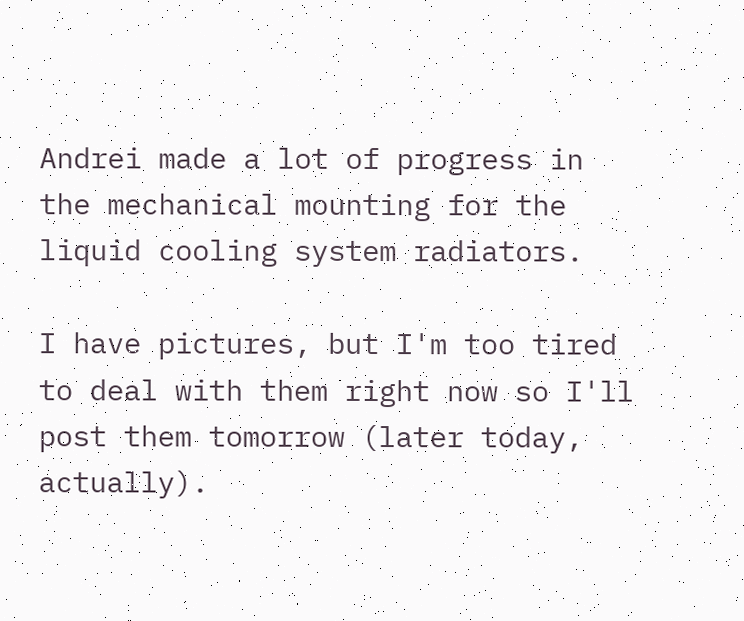Andrei made a lot of progress in the mechanical mounting for the liquid cooling system radiators.

I have pictures, but I'm too tired to deal with them right now so I'll post them tomorrow (later today, actually).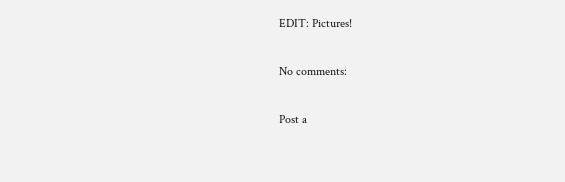EDIT: Pictures!

No comments:

Post a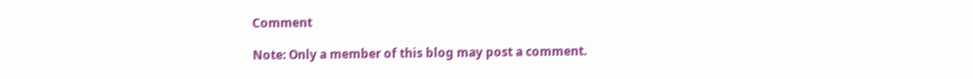Comment

Note: Only a member of this blog may post a comment.